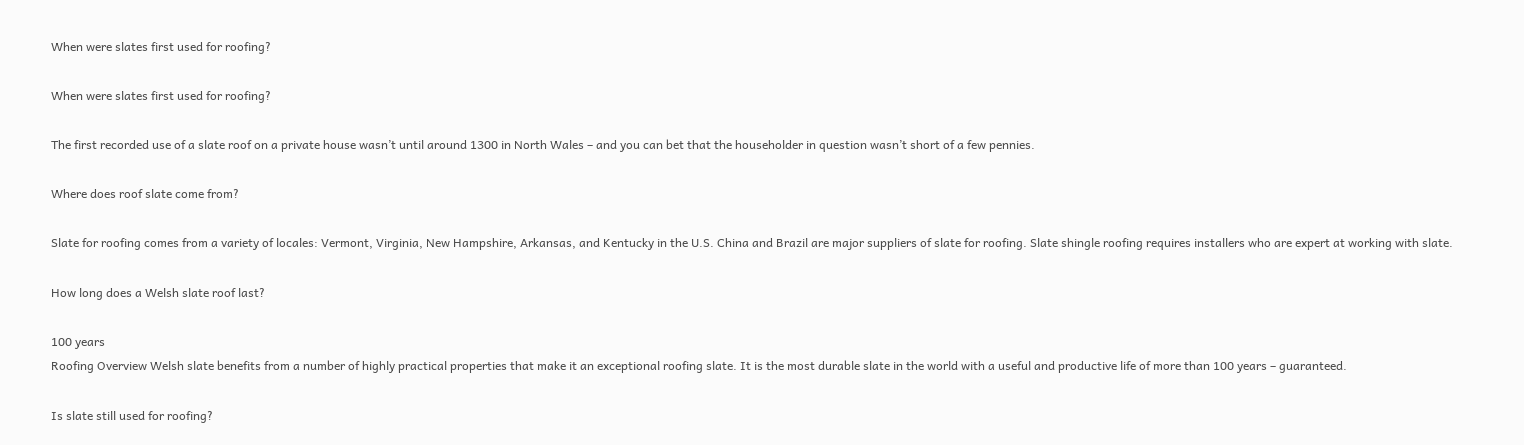When were slates first used for roofing?

When were slates first used for roofing?

The first recorded use of a slate roof on a private house wasn’t until around 1300 in North Wales – and you can bet that the householder in question wasn’t short of a few pennies.

Where does roof slate come from?

Slate for roofing comes from a variety of locales: Vermont, Virginia, New Hampshire, Arkansas, and Kentucky in the U.S. China and Brazil are major suppliers of slate for roofing. Slate shingle roofing requires installers who are expert at working with slate.

How long does a Welsh slate roof last?

100 years
Roofing Overview Welsh slate benefits from a number of highly practical properties that make it an exceptional roofing slate. It is the most durable slate in the world with a useful and productive life of more than 100 years – guaranteed.

Is slate still used for roofing?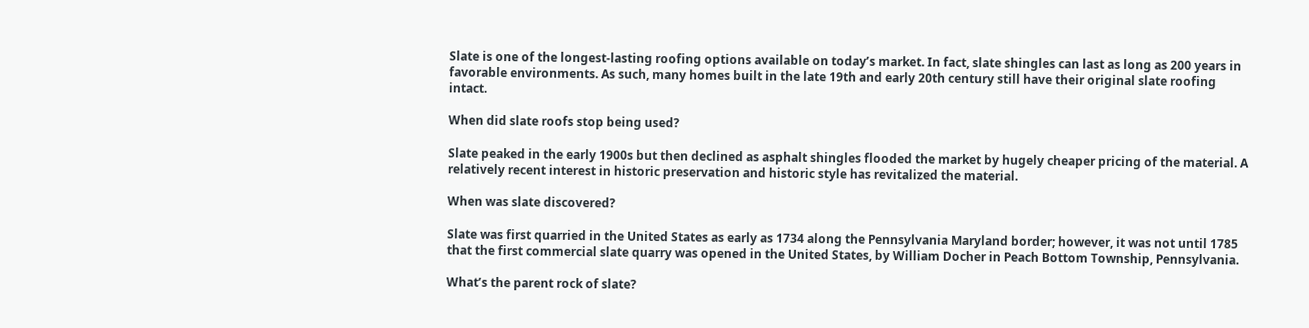Slate is one of the longest-lasting roofing options available on today’s market. In fact, slate shingles can last as long as 200 years in favorable environments. As such, many homes built in the late 19th and early 20th century still have their original slate roofing intact.

When did slate roofs stop being used?

Slate peaked in the early 1900s but then declined as asphalt shingles flooded the market by hugely cheaper pricing of the material. A relatively recent interest in historic preservation and historic style has revitalized the material.

When was slate discovered?

Slate was first quarried in the United States as early as 1734 along the Pennsylvania Maryland border; however, it was not until 1785 that the first commercial slate quarry was opened in the United States, by William Docher in Peach Bottom Township, Pennsylvania.

What’s the parent rock of slate?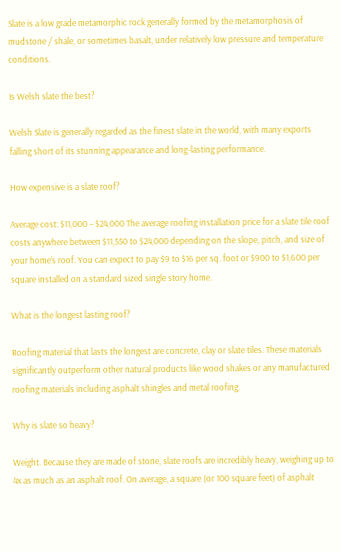Slate is a low grade metamorphic rock generally formed by the metamorphosis of mudstone / shale, or sometimes basalt, under relatively low pressure and temperature conditions.

Is Welsh slate the best?

Welsh Slate is generally regarded as the finest slate in the world, with many exports falling short of its stunning appearance and long-lasting performance.

How expensive is a slate roof?

Average cost: $11,000 – $24,000 The average roofing installation price for a slate tile roof costs anywhere between $11,550 to $24,000 depending on the slope, pitch, and size of your home’s roof. You can expect to pay $9 to $16 per sq. foot or $900 to $1,600 per square installed on a standard sized single story home.

What is the longest lasting roof?

Roofing material that lasts the longest are concrete, clay or slate tiles. These materials significantly outperform other natural products like wood shakes or any manufactured roofing materials including asphalt shingles and metal roofing.

Why is slate so heavy?

Weight. Because they are made of stone, slate roofs are incredibly heavy, weighing up to 4x as much as an asphalt roof. On average, a square (or 100 square feet) of asphalt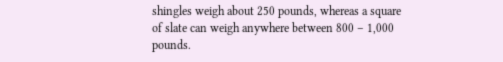shingles weigh about 250 pounds, whereas a square of slate can weigh anywhere between 800 – 1,000 pounds.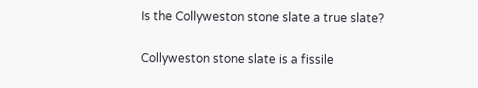Is the Collyweston stone slate a true slate?

Collyweston stone slate is a fissile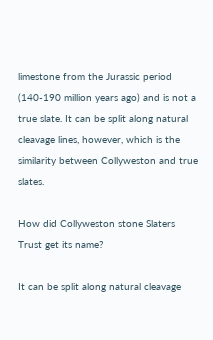limestone from the Jurassic period (140-190 million years ago) and is not a true slate. It can be split along natural cleavage lines, however, which is the similarity between Collyweston and true slates.

How did Collyweston stone Slaters Trust get its name?

It can be split along natural cleavage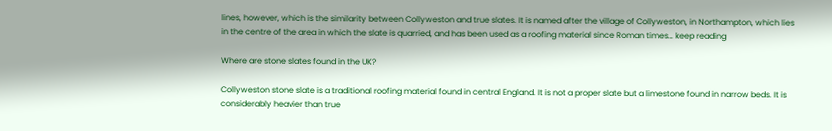lines, however, which is the similarity between Collyweston and true slates. It is named after the village of Collyweston, in Northampton, which lies in the centre of the area in which the slate is quarried, and has been used as a roofing material since Roman times… keep reading

Where are stone slates found in the UK?

Collyweston stone slate is a traditional roofing material found in central England. It is not a proper slate but a limestone found in narrow beds. It is considerably heavier than true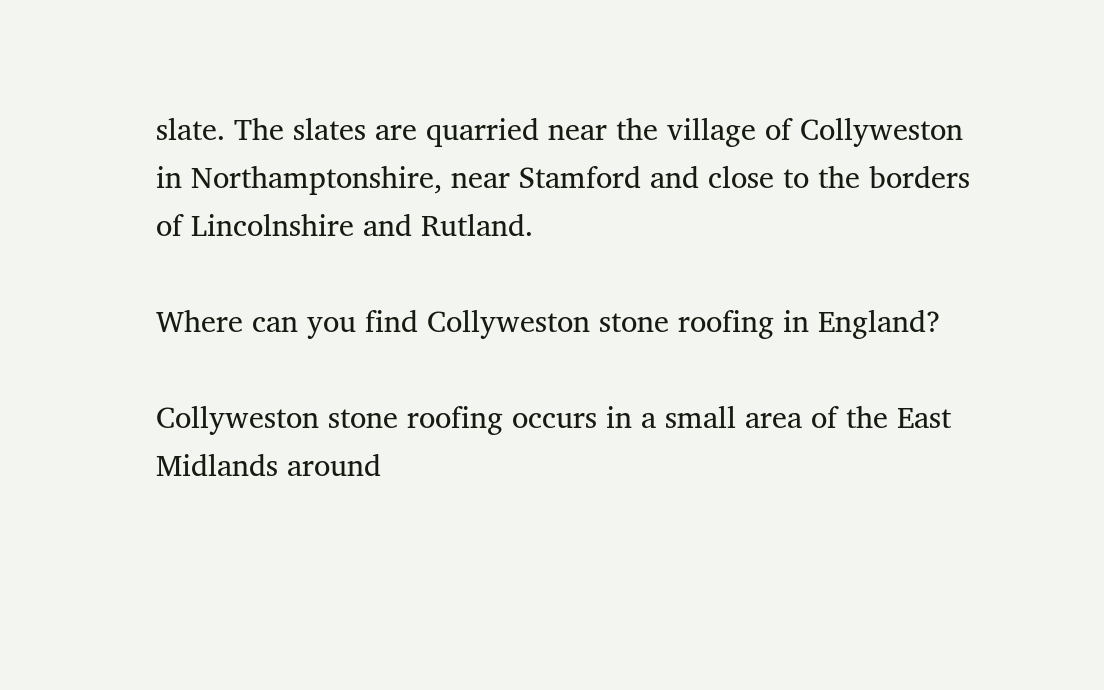slate. The slates are quarried near the village of Collyweston in Northamptonshire, near Stamford and close to the borders of Lincolnshire and Rutland.

Where can you find Collyweston stone roofing in England?

Collyweston stone roofing occurs in a small area of the East Midlands around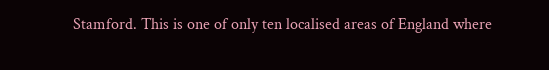Stamford. This is one of only ten localised areas of England where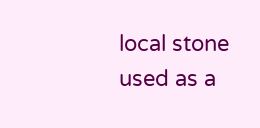local stone used as a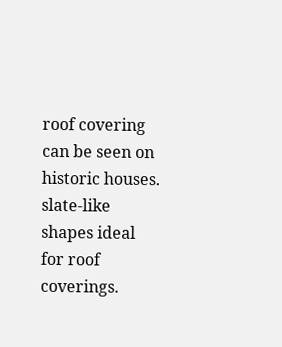roof covering can be seen on historic houses. slate-like shapes ideal for roof coverings.